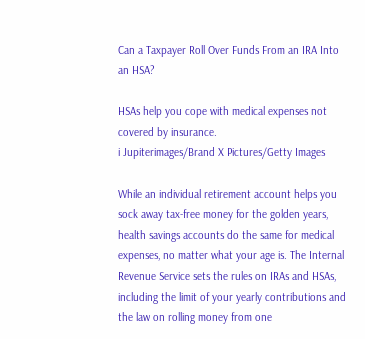Can a Taxpayer Roll Over Funds From an IRA Into an HSA?

HSAs help you cope with medical expenses not covered by insurance.
i Jupiterimages/Brand X Pictures/Getty Images

While an individual retirement account helps you sock away tax-free money for the golden years, health savings accounts do the same for medical expenses, no matter what your age is. The Internal Revenue Service sets the rules on IRAs and HSAs, including the limit of your yearly contributions and the law on rolling money from one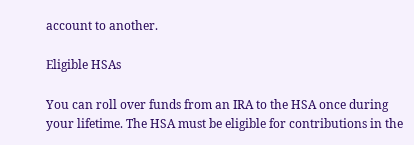account to another.

Eligible HSAs

You can roll over funds from an IRA to the HSA once during your lifetime. The HSA must be eligible for contributions in the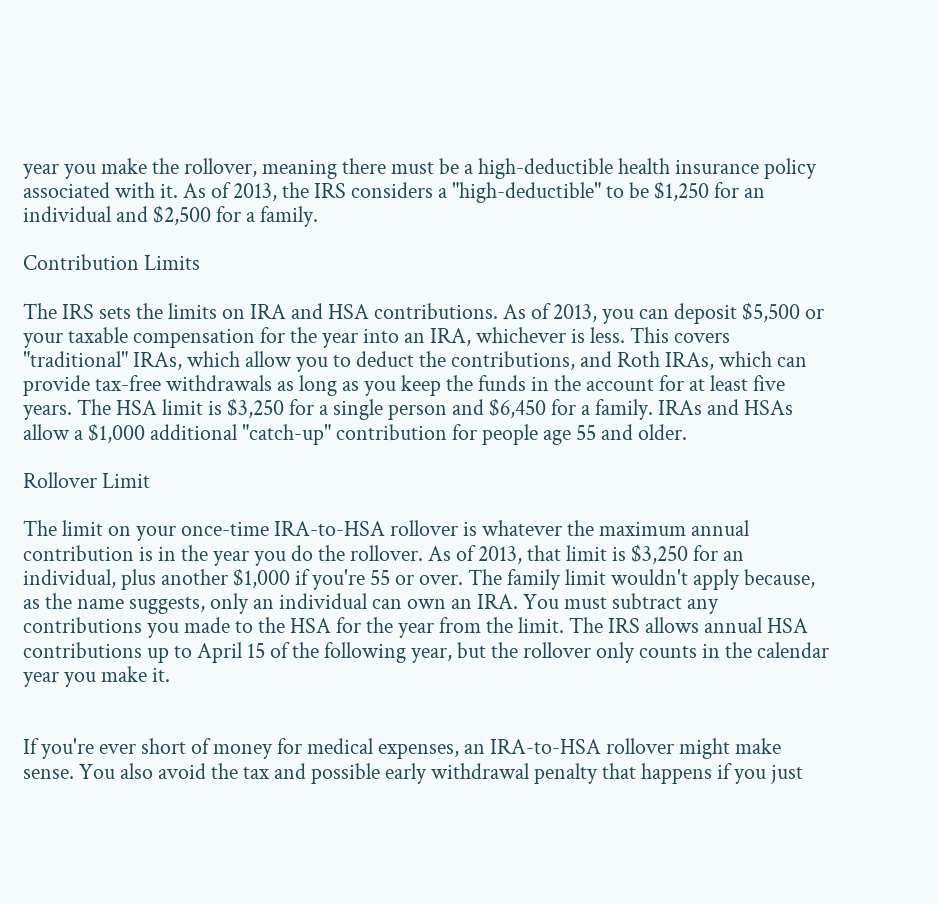year you make the rollover, meaning there must be a high-deductible health insurance policy associated with it. As of 2013, the IRS considers a "high-deductible" to be $1,250 for an individual and $2,500 for a family.

Contribution Limits

The IRS sets the limits on IRA and HSA contributions. As of 2013, you can deposit $5,500 or your taxable compensation for the year into an IRA, whichever is less. This covers "traditional" IRAs, which allow you to deduct the contributions, and Roth IRAs, which can provide tax-free withdrawals as long as you keep the funds in the account for at least five years. The HSA limit is $3,250 for a single person and $6,450 for a family. IRAs and HSAs allow a $1,000 additional "catch-up" contribution for people age 55 and older.

Rollover Limit

The limit on your once-time IRA-to-HSA rollover is whatever the maximum annual contribution is in the year you do the rollover. As of 2013, that limit is $3,250 for an individual, plus another $1,000 if you're 55 or over. The family limit wouldn't apply because, as the name suggests, only an individual can own an IRA. You must subtract any contributions you made to the HSA for the year from the limit. The IRS allows annual HSA contributions up to April 15 of the following year, but the rollover only counts in the calendar year you make it.


If you're ever short of money for medical expenses, an IRA-to-HSA rollover might make sense. You also avoid the tax and possible early withdrawal penalty that happens if you just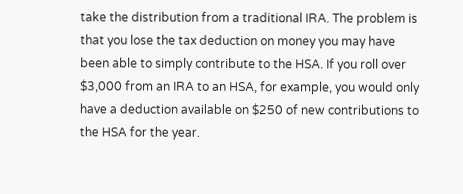take the distribution from a traditional IRA. The problem is that you lose the tax deduction on money you may have been able to simply contribute to the HSA. If you roll over $3,000 from an IRA to an HSA, for example, you would only have a deduction available on $250 of new contributions to the HSA for the year.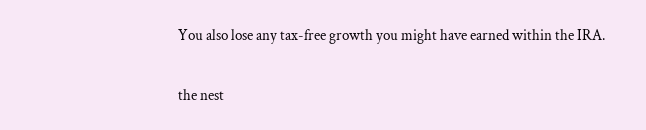You also lose any tax-free growth you might have earned within the IRA.

the nest